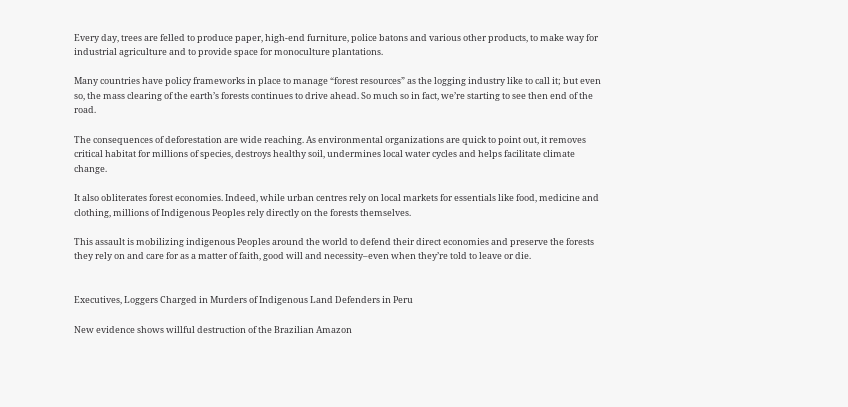Every day, trees are felled to produce paper, high-end furniture, police batons and various other products, to make way for industrial agriculture and to provide space for monoculture plantations.

Many countries have policy frameworks in place to manage “forest resources” as the logging industry like to call it; but even so, the mass clearing of the earth’s forests continues to drive ahead. So much so in fact, we’re starting to see then end of the road.

The consequences of deforestation are wide reaching. As environmental organizations are quick to point out, it removes critical habitat for millions of species, destroys healthy soil, undermines local water cycles and helps facilitate climate change.

It also obliterates forest economies. Indeed, while urban centres rely on local markets for essentials like food, medicine and clothing, millions of Indigenous Peoples rely directly on the forests themselves.

This assault is mobilizing indigenous Peoples around the world to defend their direct economies and preserve the forests they rely on and care for as a matter of faith, good will and necessity–even when they’re told to leave or die.


Executives, Loggers Charged in Murders of Indigenous Land Defenders in Peru

New evidence shows willful destruction of the Brazilian Amazon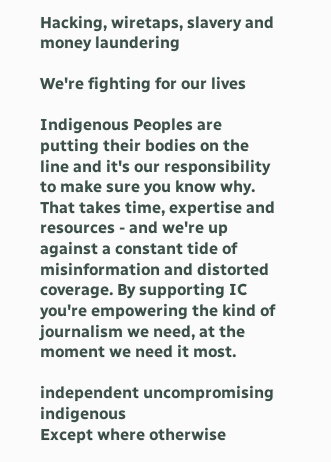Hacking, wiretaps, slavery and money laundering

We're fighting for our lives

Indigenous Peoples are putting their bodies on the line and it's our responsibility to make sure you know why. That takes time, expertise and resources - and we're up against a constant tide of misinformation and distorted coverage. By supporting IC you're empowering the kind of journalism we need, at the moment we need it most.

independent uncompromising indigenous
Except where otherwise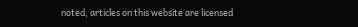noted, articles on this website are licensed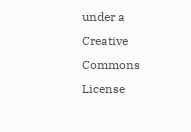under a Creative Commons License